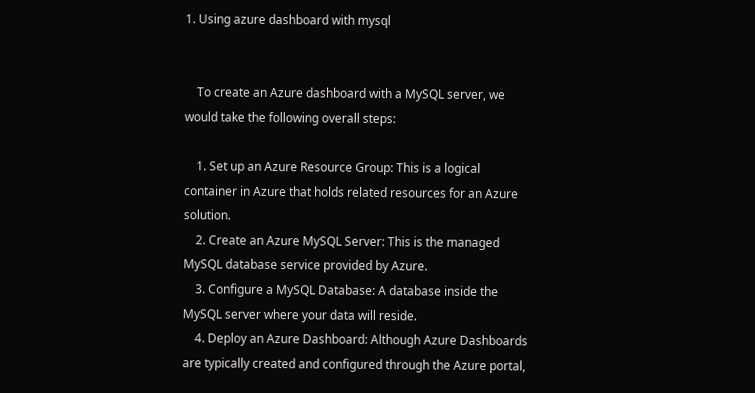1. Using azure dashboard with mysql


    To create an Azure dashboard with a MySQL server, we would take the following overall steps:

    1. Set up an Azure Resource Group: This is a logical container in Azure that holds related resources for an Azure solution.
    2. Create an Azure MySQL Server: This is the managed MySQL database service provided by Azure.
    3. Configure a MySQL Database: A database inside the MySQL server where your data will reside.
    4. Deploy an Azure Dashboard: Although Azure Dashboards are typically created and configured through the Azure portal,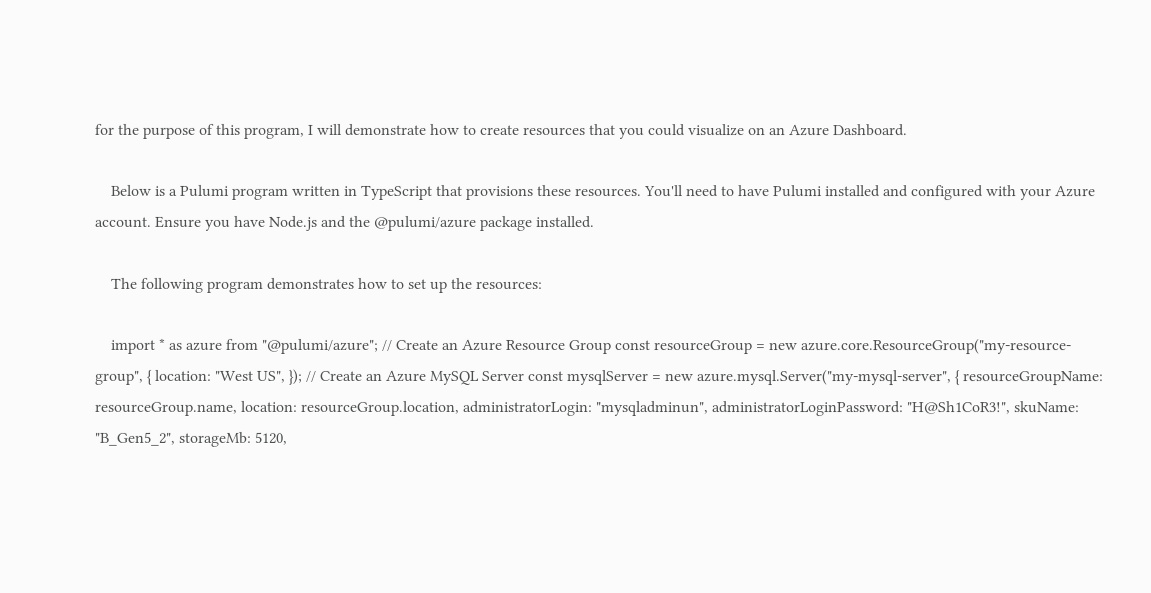for the purpose of this program, I will demonstrate how to create resources that you could visualize on an Azure Dashboard.

    Below is a Pulumi program written in TypeScript that provisions these resources. You'll need to have Pulumi installed and configured with your Azure account. Ensure you have Node.js and the @pulumi/azure package installed.

    The following program demonstrates how to set up the resources:

    import * as azure from "@pulumi/azure"; // Create an Azure Resource Group const resourceGroup = new azure.core.ResourceGroup("my-resource-group", { location: "West US", }); // Create an Azure MySQL Server const mysqlServer = new azure.mysql.Server("my-mysql-server", { resourceGroupName: resourceGroup.name, location: resourceGroup.location, administratorLogin: "mysqladminun", administratorLoginPassword: "H@Sh1CoR3!", skuName: "B_Gen5_2", storageMb: 5120,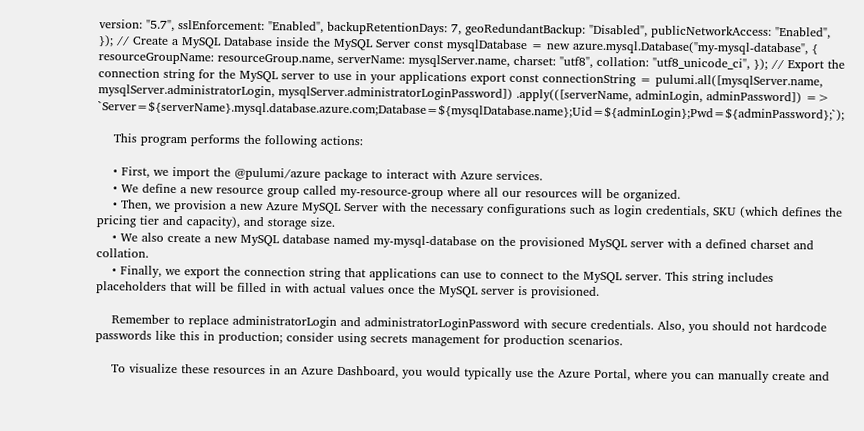version: "5.7", sslEnforcement: "Enabled", backupRetentionDays: 7, geoRedundantBackup: "Disabled", publicNetworkAccess: "Enabled", }); // Create a MySQL Database inside the MySQL Server const mysqlDatabase = new azure.mysql.Database("my-mysql-database", { resourceGroupName: resourceGroup.name, serverName: mysqlServer.name, charset: "utf8", collation: "utf8_unicode_ci", }); // Export the connection string for the MySQL server to use in your applications export const connectionString = pulumi.all([mysqlServer.name, mysqlServer.administratorLogin, mysqlServer.administratorLoginPassword]) .apply(([serverName, adminLogin, adminPassword]) => `Server=${serverName}.mysql.database.azure.com;Database=${mysqlDatabase.name};Uid=${adminLogin};Pwd=${adminPassword};`);

    This program performs the following actions:

    • First, we import the @pulumi/azure package to interact with Azure services.
    • We define a new resource group called my-resource-group where all our resources will be organized.
    • Then, we provision a new Azure MySQL Server with the necessary configurations such as login credentials, SKU (which defines the pricing tier and capacity), and storage size.
    • We also create a new MySQL database named my-mysql-database on the provisioned MySQL server with a defined charset and collation.
    • Finally, we export the connection string that applications can use to connect to the MySQL server. This string includes placeholders that will be filled in with actual values once the MySQL server is provisioned.

    Remember to replace administratorLogin and administratorLoginPassword with secure credentials. Also, you should not hardcode passwords like this in production; consider using secrets management for production scenarios.

    To visualize these resources in an Azure Dashboard, you would typically use the Azure Portal, where you can manually create and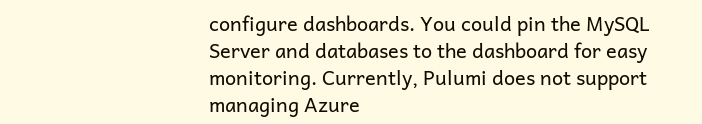configure dashboards. You could pin the MySQL Server and databases to the dashboard for easy monitoring. Currently, Pulumi does not support managing Azure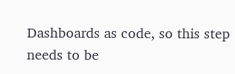Dashboards as code, so this step needs to be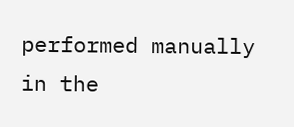performed manually in the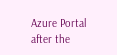Azure Portal after the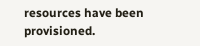resources have been provisioned.